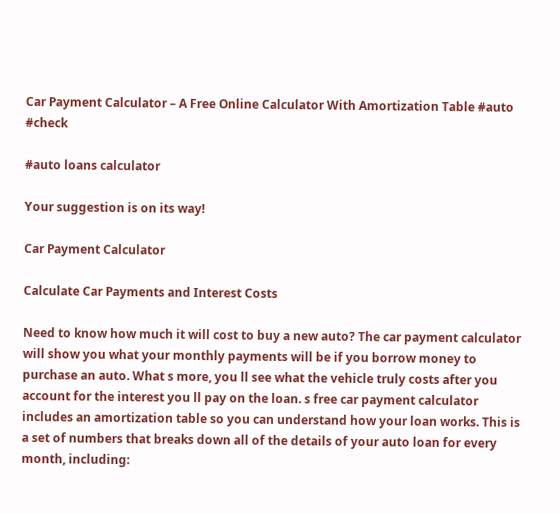Car Payment Calculator – A Free Online Calculator With Amortization Table #auto #check

#auto loans calculator

Your suggestion is on its way!

Car Payment Calculator

Calculate Car Payments and Interest Costs

Need to know how much it will cost to buy a new auto? The car payment calculator will show you what your monthly payments will be if you borrow money to purchase an auto. What s more, you ll see what the vehicle truly costs after you account for the interest you ll pay on the loan. s free car payment calculator includes an amortization table so you can understand how your loan works. This is a set of numbers that breaks down all of the details of your auto loan for every month, including: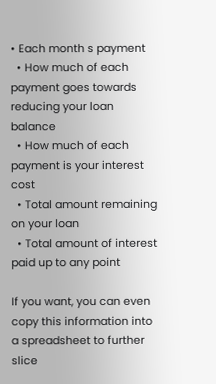• Each month s payment
  • How much of each payment goes towards reducing your loan balance
  • How much of each payment is your interest cost
  • Total amount remaining on your loan
  • Total amount of interest paid up to any point

If you want, you can even copy this information into a spreadsheet to further slice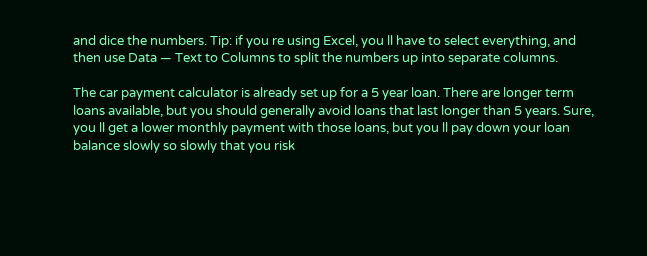and dice the numbers. Tip: if you re using Excel, you ll have to select everything, and then use Data — Text to Columns to split the numbers up into separate columns.

The car payment calculator is already set up for a 5 year loan. There are longer term loans available, but you should generally avoid loans that last longer than 5 years. Sure, you ll get a lower monthly payment with those loans, but you ll pay down your loan balance slowly so slowly that you risk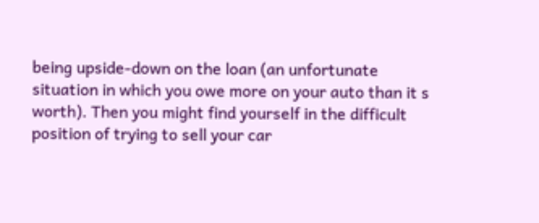being upside-down on the loan (an unfortunate situation in which you owe more on your auto than it s worth). Then you might find yourself in the difficult position of trying to sell your car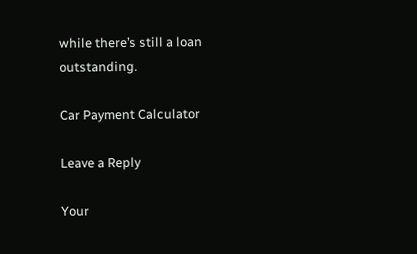while there’s still a loan outstanding.

Car Payment Calculator

Leave a Reply

Your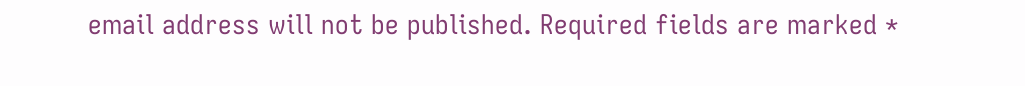email address will not be published. Required fields are marked *